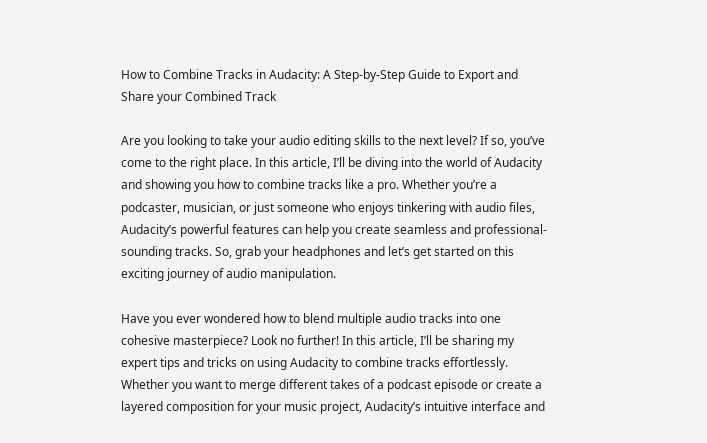How to Combine Tracks in Audacity: A Step-by-Step Guide to Export and Share your Combined Track

Are you looking to take your audio editing skills to the next level? If so, you’ve come to the right place. In this article, I’ll be diving into the world of Audacity and showing you how to combine tracks like a pro. Whether you’re a podcaster, musician, or just someone who enjoys tinkering with audio files, Audacity’s powerful features can help you create seamless and professional-sounding tracks. So, grab your headphones and let’s get started on this exciting journey of audio manipulation.

Have you ever wondered how to blend multiple audio tracks into one cohesive masterpiece? Look no further! In this article, I’ll be sharing my expert tips and tricks on using Audacity to combine tracks effortlessly. Whether you want to merge different takes of a podcast episode or create a layered composition for your music project, Audacity’s intuitive interface and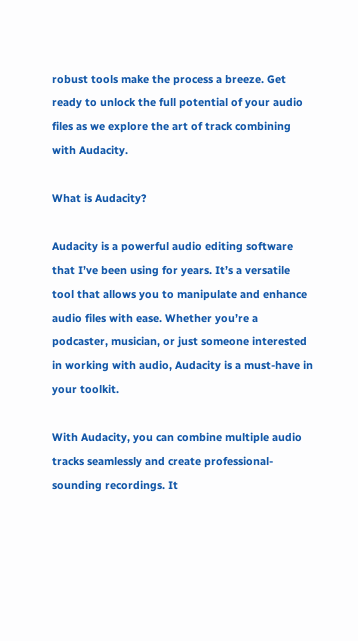robust tools make the process a breeze. Get ready to unlock the full potential of your audio files as we explore the art of track combining with Audacity.

What is Audacity?

Audacity is a powerful audio editing software that I’ve been using for years. It’s a versatile tool that allows you to manipulate and enhance audio files with ease. Whether you’re a podcaster, musician, or just someone interested in working with audio, Audacity is a must-have in your toolkit.

With Audacity, you can combine multiple audio tracks seamlessly and create professional-sounding recordings. It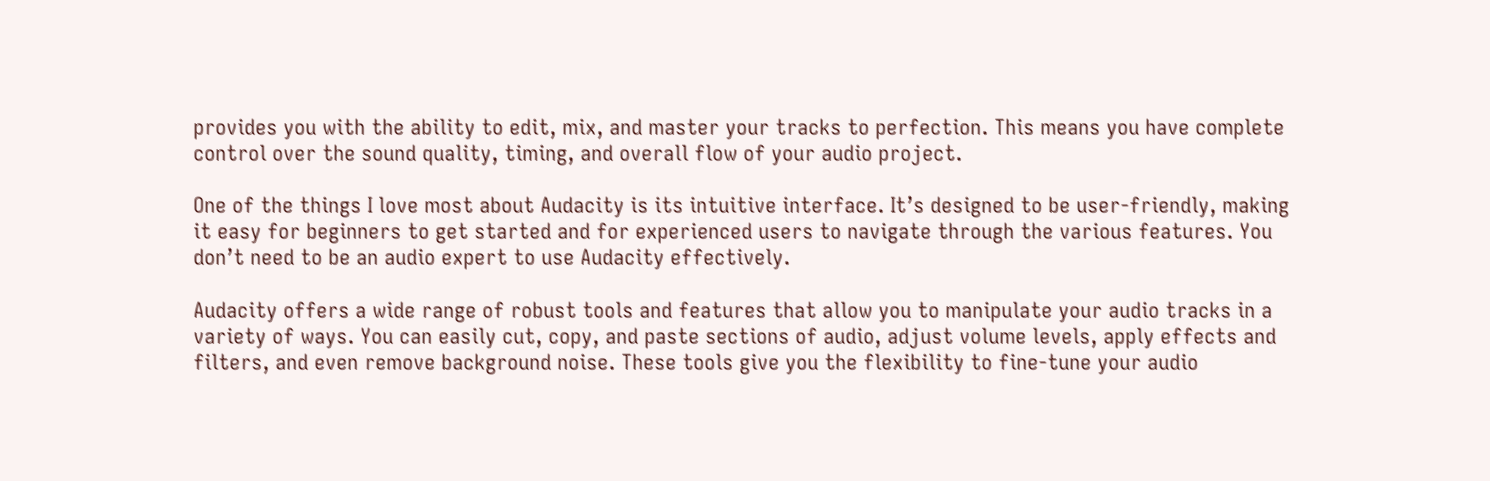provides you with the ability to edit, mix, and master your tracks to perfection. This means you have complete control over the sound quality, timing, and overall flow of your audio project.

One of the things I love most about Audacity is its intuitive interface. It’s designed to be user-friendly, making it easy for beginners to get started and for experienced users to navigate through the various features. You don’t need to be an audio expert to use Audacity effectively.

Audacity offers a wide range of robust tools and features that allow you to manipulate your audio tracks in a variety of ways. You can easily cut, copy, and paste sections of audio, adjust volume levels, apply effects and filters, and even remove background noise. These tools give you the flexibility to fine-tune your audio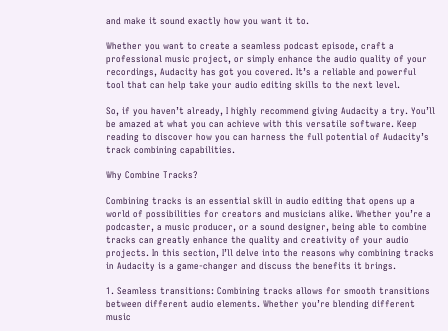and make it sound exactly how you want it to.

Whether you want to create a seamless podcast episode, craft a professional music project, or simply enhance the audio quality of your recordings, Audacity has got you covered. It’s a reliable and powerful tool that can help take your audio editing skills to the next level.

So, if you haven’t already, I highly recommend giving Audacity a try. You’ll be amazed at what you can achieve with this versatile software. Keep reading to discover how you can harness the full potential of Audacity’s track combining capabilities.

Why Combine Tracks?

Combining tracks is an essential skill in audio editing that opens up a world of possibilities for creators and musicians alike. Whether you’re a podcaster, a music producer, or a sound designer, being able to combine tracks can greatly enhance the quality and creativity of your audio projects. In this section, I’ll delve into the reasons why combining tracks in Audacity is a game-changer and discuss the benefits it brings.

1. Seamless transitions: Combining tracks allows for smooth transitions between different audio elements. Whether you’re blending different music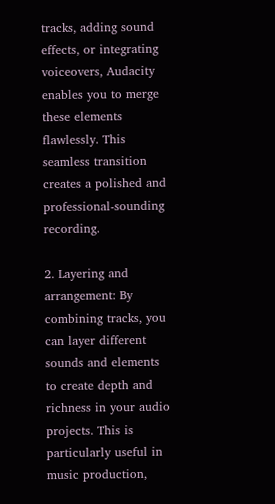tracks, adding sound effects, or integrating voiceovers, Audacity enables you to merge these elements flawlessly. This seamless transition creates a polished and professional-sounding recording.

2. Layering and arrangement: By combining tracks, you can layer different sounds and elements to create depth and richness in your audio projects. This is particularly useful in music production,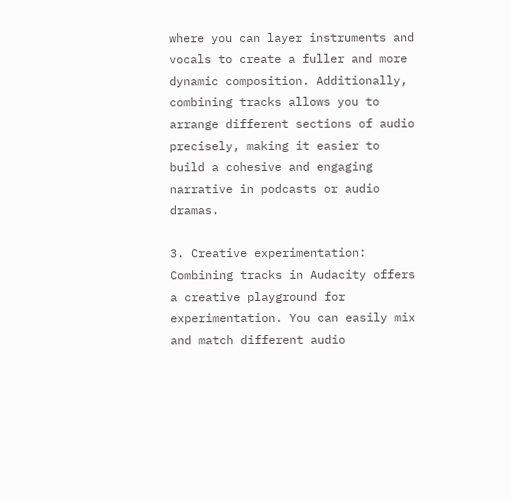where you can layer instruments and vocals to create a fuller and more dynamic composition. Additionally, combining tracks allows you to arrange different sections of audio precisely, making it easier to build a cohesive and engaging narrative in podcasts or audio dramas.

3. Creative experimentation: Combining tracks in Audacity offers a creative playground for experimentation. You can easily mix and match different audio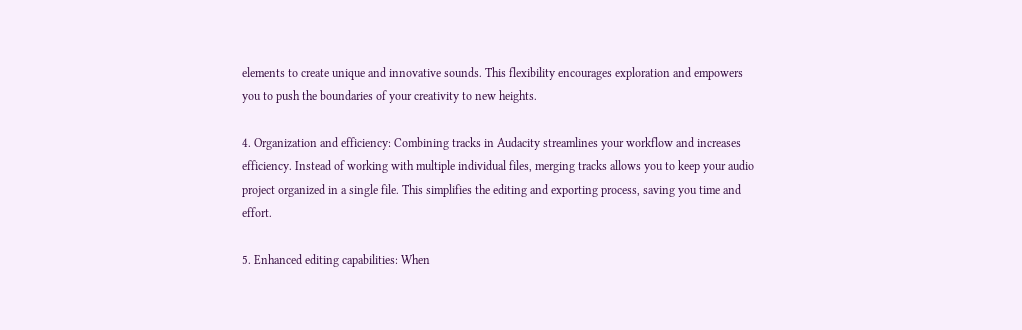elements to create unique and innovative sounds. This flexibility encourages exploration and empowers you to push the boundaries of your creativity to new heights.

4. Organization and efficiency: Combining tracks in Audacity streamlines your workflow and increases efficiency. Instead of working with multiple individual files, merging tracks allows you to keep your audio project organized in a single file. This simplifies the editing and exporting process, saving you time and effort.

5. Enhanced editing capabilities: When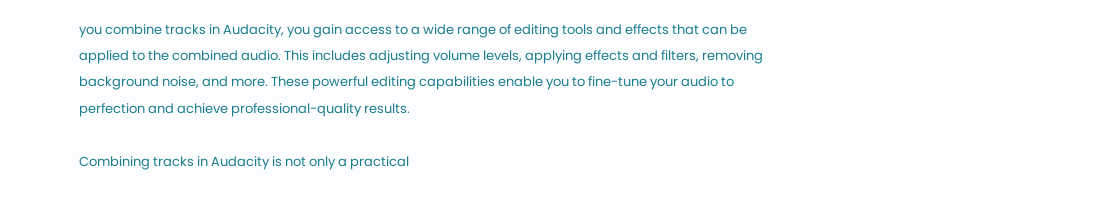you combine tracks in Audacity, you gain access to a wide range of editing tools and effects that can be applied to the combined audio. This includes adjusting volume levels, applying effects and filters, removing background noise, and more. These powerful editing capabilities enable you to fine-tune your audio to perfection and achieve professional-quality results.

Combining tracks in Audacity is not only a practical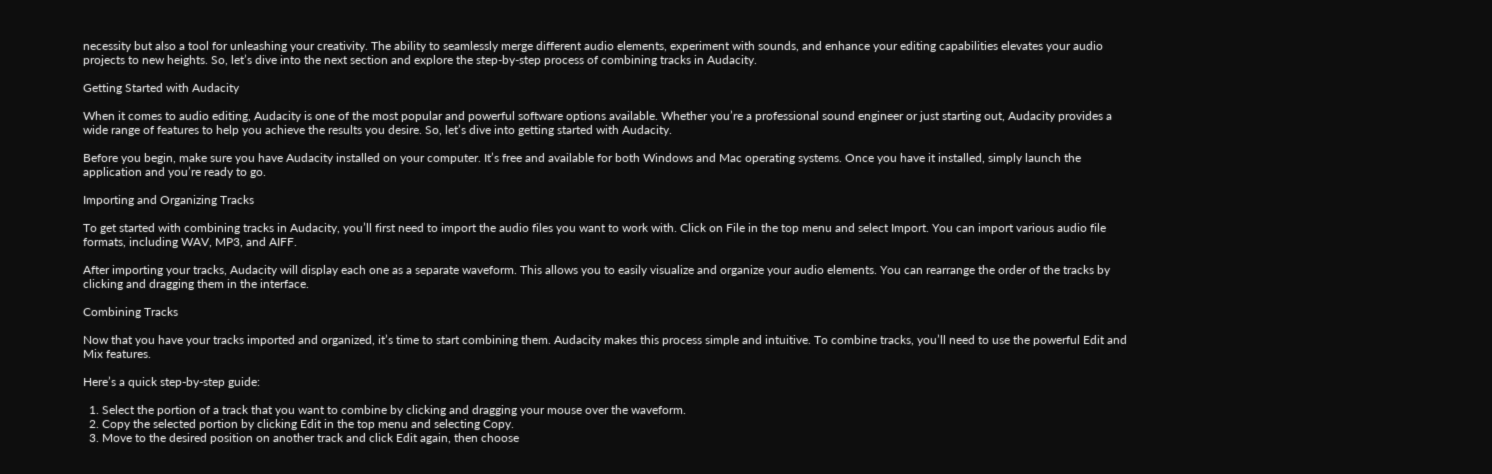necessity but also a tool for unleashing your creativity. The ability to seamlessly merge different audio elements, experiment with sounds, and enhance your editing capabilities elevates your audio projects to new heights. So, let’s dive into the next section and explore the step-by-step process of combining tracks in Audacity.

Getting Started with Audacity

When it comes to audio editing, Audacity is one of the most popular and powerful software options available. Whether you’re a professional sound engineer or just starting out, Audacity provides a wide range of features to help you achieve the results you desire. So, let’s dive into getting started with Audacity.

Before you begin, make sure you have Audacity installed on your computer. It’s free and available for both Windows and Mac operating systems. Once you have it installed, simply launch the application and you’re ready to go.

Importing and Organizing Tracks

To get started with combining tracks in Audacity, you’ll first need to import the audio files you want to work with. Click on File in the top menu and select Import. You can import various audio file formats, including WAV, MP3, and AIFF.

After importing your tracks, Audacity will display each one as a separate waveform. This allows you to easily visualize and organize your audio elements. You can rearrange the order of the tracks by clicking and dragging them in the interface.

Combining Tracks

Now that you have your tracks imported and organized, it’s time to start combining them. Audacity makes this process simple and intuitive. To combine tracks, you’ll need to use the powerful Edit and Mix features.

Here’s a quick step-by-step guide:

  1. Select the portion of a track that you want to combine by clicking and dragging your mouse over the waveform.
  2. Copy the selected portion by clicking Edit in the top menu and selecting Copy.
  3. Move to the desired position on another track and click Edit again, then choose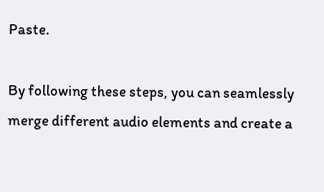Paste.

By following these steps, you can seamlessly merge different audio elements and create a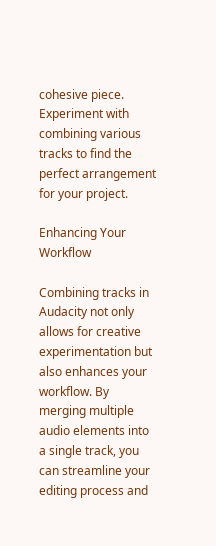cohesive piece. Experiment with combining various tracks to find the perfect arrangement for your project.

Enhancing Your Workflow

Combining tracks in Audacity not only allows for creative experimentation but also enhances your workflow. By merging multiple audio elements into a single track, you can streamline your editing process and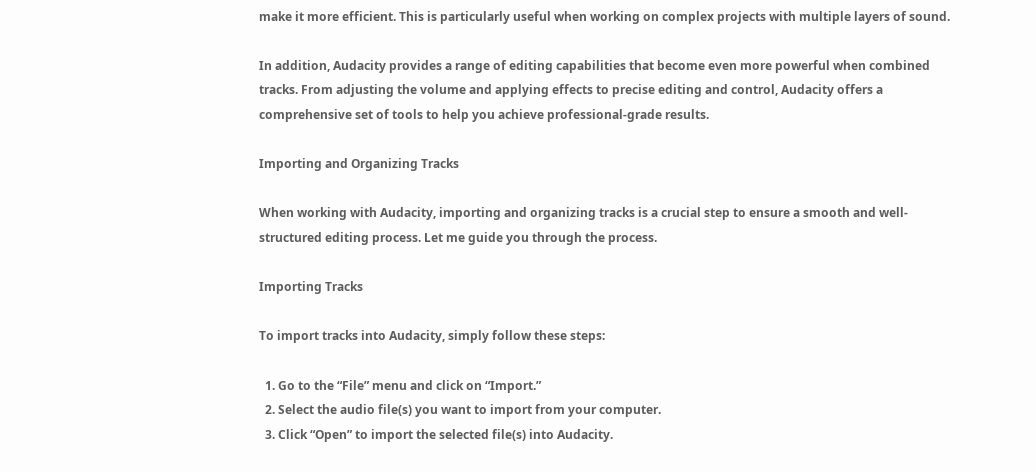make it more efficient. This is particularly useful when working on complex projects with multiple layers of sound.

In addition, Audacity provides a range of editing capabilities that become even more powerful when combined tracks. From adjusting the volume and applying effects to precise editing and control, Audacity offers a comprehensive set of tools to help you achieve professional-grade results.

Importing and Organizing Tracks

When working with Audacity, importing and organizing tracks is a crucial step to ensure a smooth and well-structured editing process. Let me guide you through the process.

Importing Tracks

To import tracks into Audacity, simply follow these steps:

  1. Go to the “File” menu and click on “Import.”
  2. Select the audio file(s) you want to import from your computer.
  3. Click “Open” to import the selected file(s) into Audacity.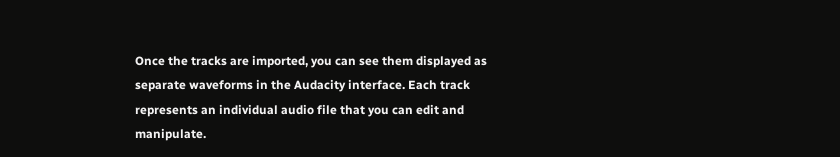Once the tracks are imported, you can see them displayed as separate waveforms in the Audacity interface. Each track represents an individual audio file that you can edit and manipulate.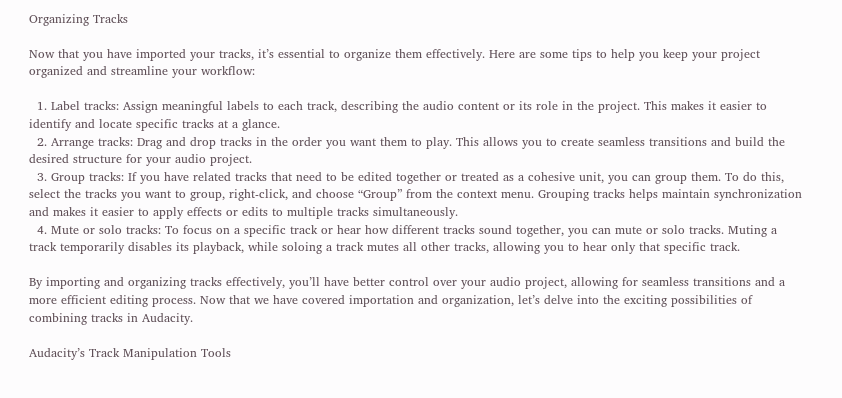Organizing Tracks

Now that you have imported your tracks, it’s essential to organize them effectively. Here are some tips to help you keep your project organized and streamline your workflow:

  1. Label tracks: Assign meaningful labels to each track, describing the audio content or its role in the project. This makes it easier to identify and locate specific tracks at a glance.
  2. Arrange tracks: Drag and drop tracks in the order you want them to play. This allows you to create seamless transitions and build the desired structure for your audio project.
  3. Group tracks: If you have related tracks that need to be edited together or treated as a cohesive unit, you can group them. To do this, select the tracks you want to group, right-click, and choose “Group” from the context menu. Grouping tracks helps maintain synchronization and makes it easier to apply effects or edits to multiple tracks simultaneously.
  4. Mute or solo tracks: To focus on a specific track or hear how different tracks sound together, you can mute or solo tracks. Muting a track temporarily disables its playback, while soloing a track mutes all other tracks, allowing you to hear only that specific track.

By importing and organizing tracks effectively, you’ll have better control over your audio project, allowing for seamless transitions and a more efficient editing process. Now that we have covered importation and organization, let’s delve into the exciting possibilities of combining tracks in Audacity.

Audacity’s Track Manipulation Tools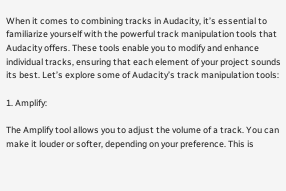When it comes to combining tracks in Audacity, it’s essential to familiarize yourself with the powerful track manipulation tools that Audacity offers. These tools enable you to modify and enhance individual tracks, ensuring that each element of your project sounds its best. Let’s explore some of Audacity’s track manipulation tools:

1. Amplify:

The Amplify tool allows you to adjust the volume of a track. You can make it louder or softer, depending on your preference. This is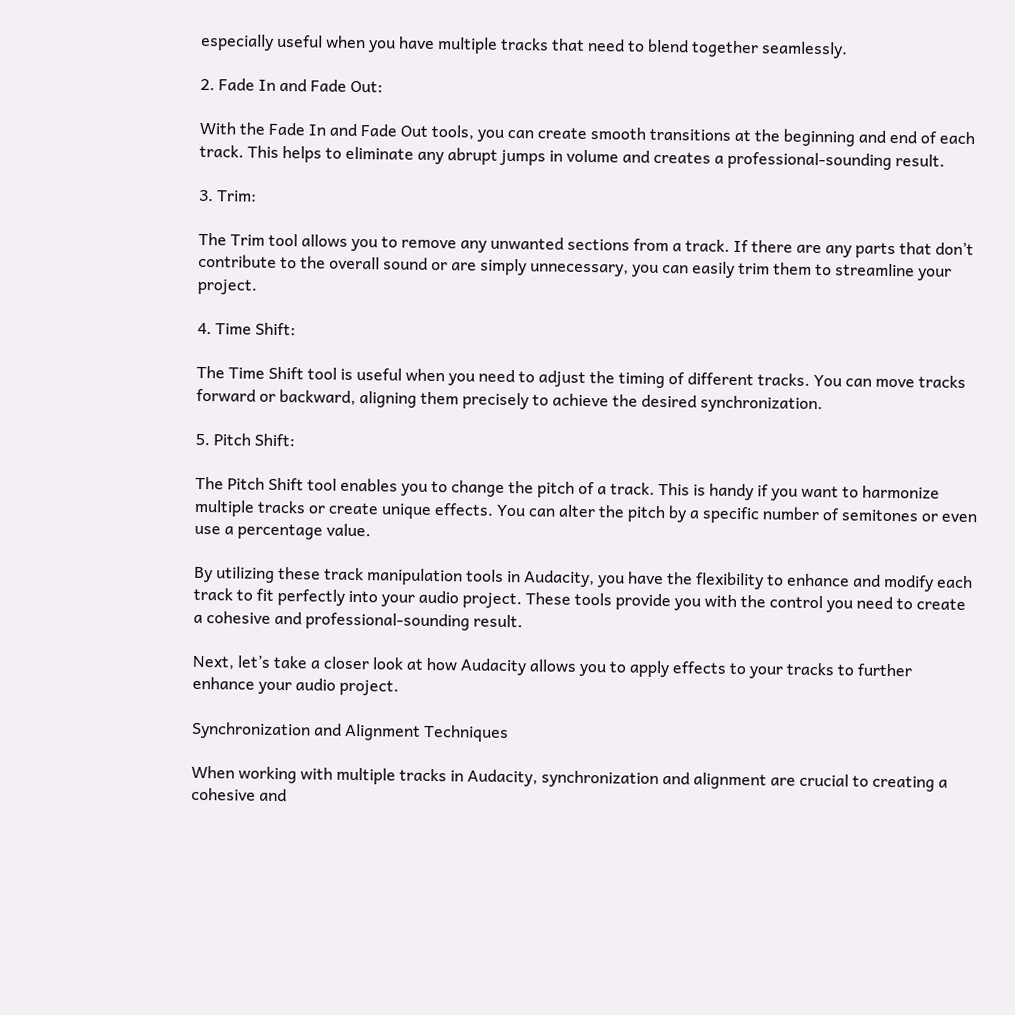especially useful when you have multiple tracks that need to blend together seamlessly.

2. Fade In and Fade Out:

With the Fade In and Fade Out tools, you can create smooth transitions at the beginning and end of each track. This helps to eliminate any abrupt jumps in volume and creates a professional-sounding result.

3. Trim:

The Trim tool allows you to remove any unwanted sections from a track. If there are any parts that don’t contribute to the overall sound or are simply unnecessary, you can easily trim them to streamline your project.

4. Time Shift:

The Time Shift tool is useful when you need to adjust the timing of different tracks. You can move tracks forward or backward, aligning them precisely to achieve the desired synchronization.

5. Pitch Shift:

The Pitch Shift tool enables you to change the pitch of a track. This is handy if you want to harmonize multiple tracks or create unique effects. You can alter the pitch by a specific number of semitones or even use a percentage value.

By utilizing these track manipulation tools in Audacity, you have the flexibility to enhance and modify each track to fit perfectly into your audio project. These tools provide you with the control you need to create a cohesive and professional-sounding result.

Next, let’s take a closer look at how Audacity allows you to apply effects to your tracks to further enhance your audio project.

Synchronization and Alignment Techniques

When working with multiple tracks in Audacity, synchronization and alignment are crucial to creating a cohesive and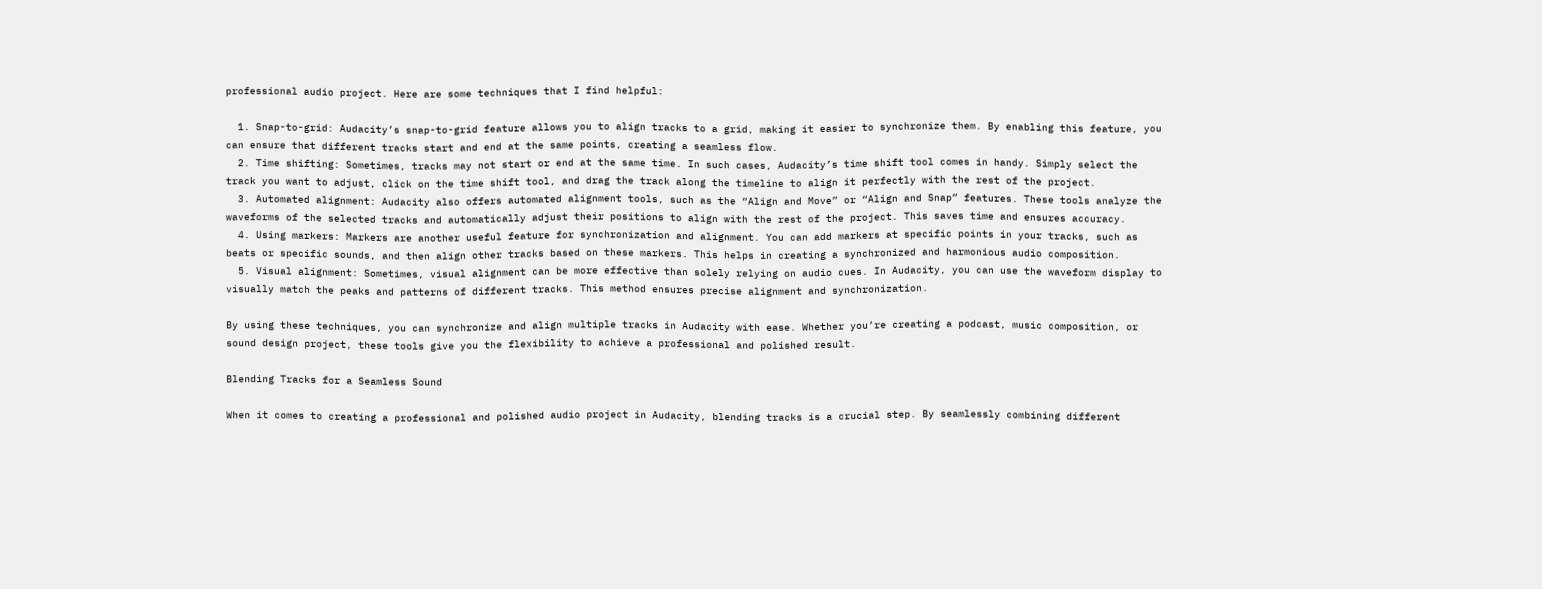professional audio project. Here are some techniques that I find helpful:

  1. Snap-to-grid: Audacity’s snap-to-grid feature allows you to align tracks to a grid, making it easier to synchronize them. By enabling this feature, you can ensure that different tracks start and end at the same points, creating a seamless flow.
  2. Time shifting: Sometimes, tracks may not start or end at the same time. In such cases, Audacity’s time shift tool comes in handy. Simply select the track you want to adjust, click on the time shift tool, and drag the track along the timeline to align it perfectly with the rest of the project.
  3. Automated alignment: Audacity also offers automated alignment tools, such as the “Align and Move” or “Align and Snap” features. These tools analyze the waveforms of the selected tracks and automatically adjust their positions to align with the rest of the project. This saves time and ensures accuracy.
  4. Using markers: Markers are another useful feature for synchronization and alignment. You can add markers at specific points in your tracks, such as beats or specific sounds, and then align other tracks based on these markers. This helps in creating a synchronized and harmonious audio composition.
  5. Visual alignment: Sometimes, visual alignment can be more effective than solely relying on audio cues. In Audacity, you can use the waveform display to visually match the peaks and patterns of different tracks. This method ensures precise alignment and synchronization.

By using these techniques, you can synchronize and align multiple tracks in Audacity with ease. Whether you’re creating a podcast, music composition, or sound design project, these tools give you the flexibility to achieve a professional and polished result.

Blending Tracks for a Seamless Sound

When it comes to creating a professional and polished audio project in Audacity, blending tracks is a crucial step. By seamlessly combining different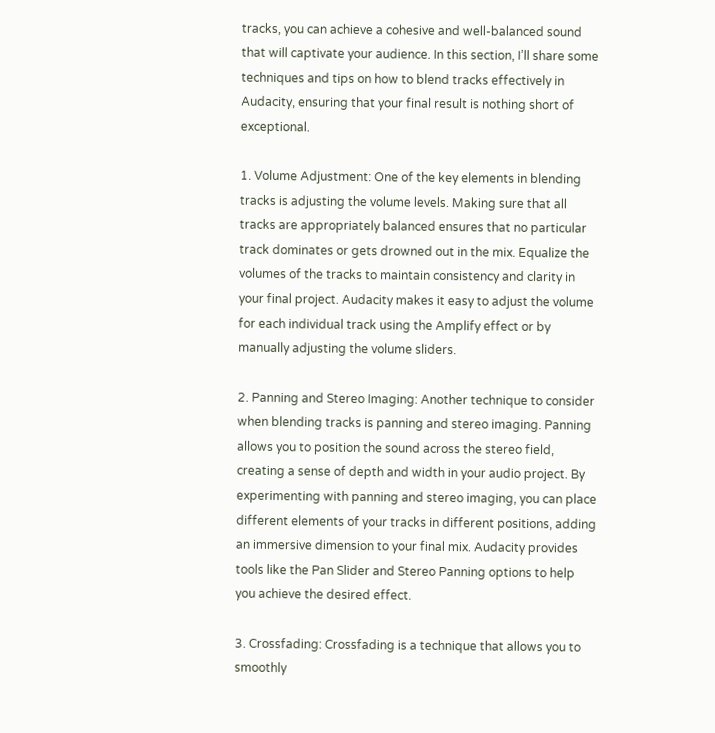tracks, you can achieve a cohesive and well-balanced sound that will captivate your audience. In this section, I’ll share some techniques and tips on how to blend tracks effectively in Audacity, ensuring that your final result is nothing short of exceptional.

1. Volume Adjustment: One of the key elements in blending tracks is adjusting the volume levels. Making sure that all tracks are appropriately balanced ensures that no particular track dominates or gets drowned out in the mix. Equalize the volumes of the tracks to maintain consistency and clarity in your final project. Audacity makes it easy to adjust the volume for each individual track using the Amplify effect or by manually adjusting the volume sliders.

2. Panning and Stereo Imaging: Another technique to consider when blending tracks is panning and stereo imaging. Panning allows you to position the sound across the stereo field, creating a sense of depth and width in your audio project. By experimenting with panning and stereo imaging, you can place different elements of your tracks in different positions, adding an immersive dimension to your final mix. Audacity provides tools like the Pan Slider and Stereo Panning options to help you achieve the desired effect.

3. Crossfading: Crossfading is a technique that allows you to smoothly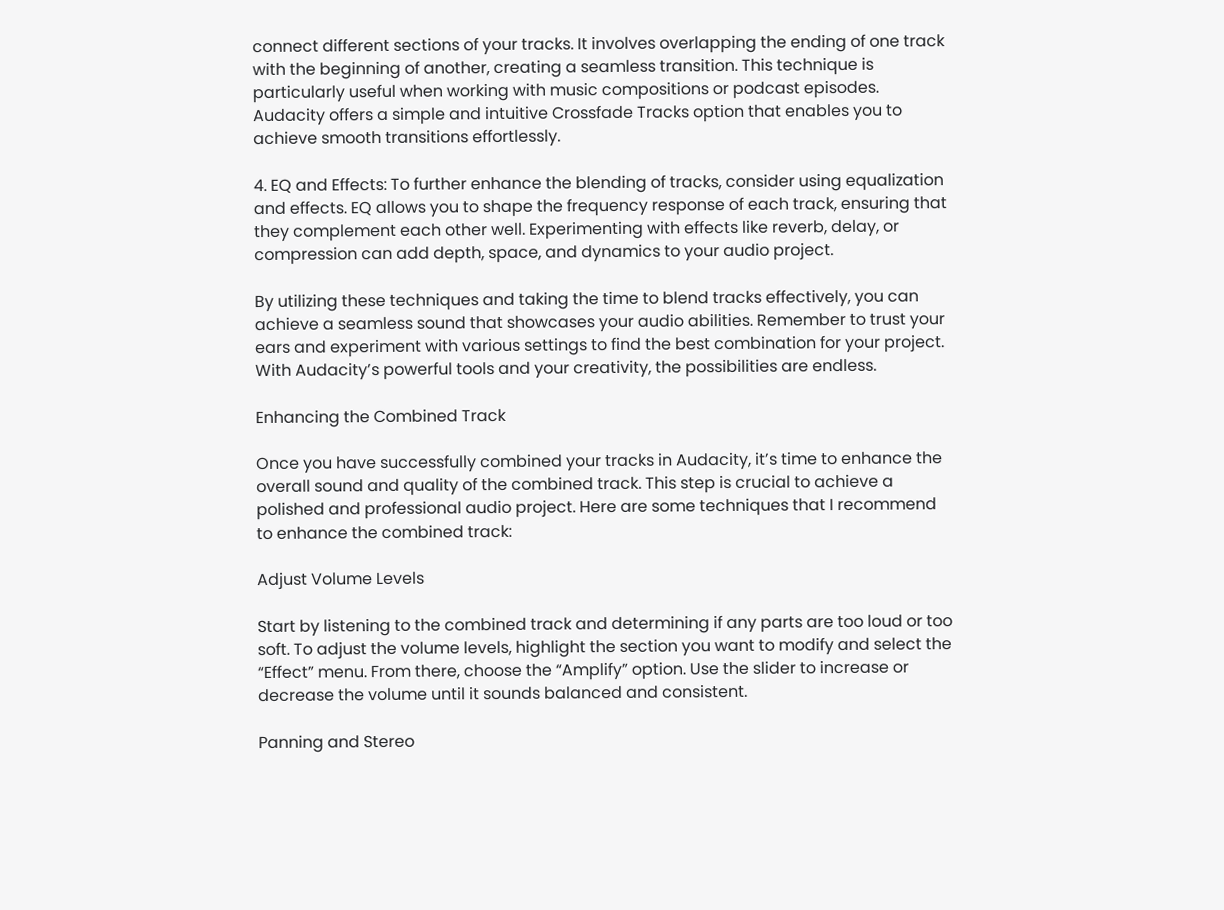connect different sections of your tracks. It involves overlapping the ending of one track with the beginning of another, creating a seamless transition. This technique is particularly useful when working with music compositions or podcast episodes. Audacity offers a simple and intuitive Crossfade Tracks option that enables you to achieve smooth transitions effortlessly.

4. EQ and Effects: To further enhance the blending of tracks, consider using equalization and effects. EQ allows you to shape the frequency response of each track, ensuring that they complement each other well. Experimenting with effects like reverb, delay, or compression can add depth, space, and dynamics to your audio project.

By utilizing these techniques and taking the time to blend tracks effectively, you can achieve a seamless sound that showcases your audio abilities. Remember to trust your ears and experiment with various settings to find the best combination for your project. With Audacity’s powerful tools and your creativity, the possibilities are endless.

Enhancing the Combined Track

Once you have successfully combined your tracks in Audacity, it’s time to enhance the overall sound and quality of the combined track. This step is crucial to achieve a polished and professional audio project. Here are some techniques that I recommend to enhance the combined track:

Adjust Volume Levels

Start by listening to the combined track and determining if any parts are too loud or too soft. To adjust the volume levels, highlight the section you want to modify and select the “Effect” menu. From there, choose the “Amplify” option. Use the slider to increase or decrease the volume until it sounds balanced and consistent.

Panning and Stereo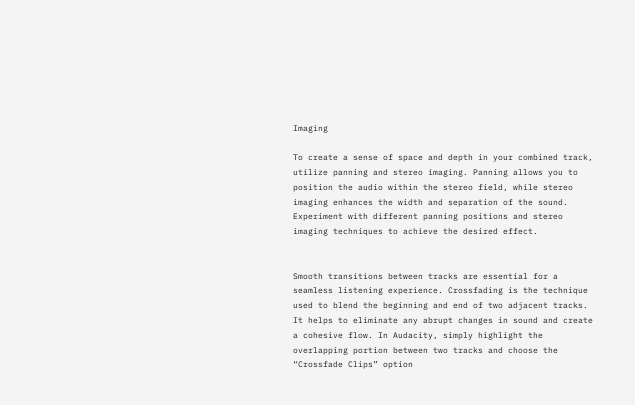Imaging

To create a sense of space and depth in your combined track, utilize panning and stereo imaging. Panning allows you to position the audio within the stereo field, while stereo imaging enhances the width and separation of the sound. Experiment with different panning positions and stereo imaging techniques to achieve the desired effect.


Smooth transitions between tracks are essential for a seamless listening experience. Crossfading is the technique used to blend the beginning and end of two adjacent tracks. It helps to eliminate any abrupt changes in sound and create a cohesive flow. In Audacity, simply highlight the overlapping portion between two tracks and choose the “Crossfade Clips” option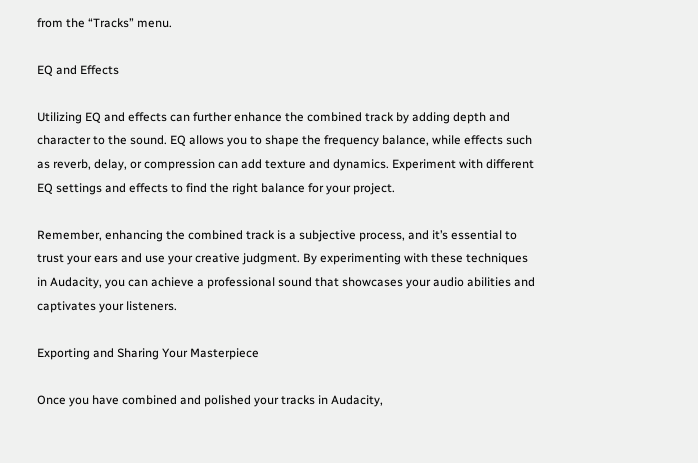from the “Tracks” menu.

EQ and Effects

Utilizing EQ and effects can further enhance the combined track by adding depth and character to the sound. EQ allows you to shape the frequency balance, while effects such as reverb, delay, or compression can add texture and dynamics. Experiment with different EQ settings and effects to find the right balance for your project.

Remember, enhancing the combined track is a subjective process, and it’s essential to trust your ears and use your creative judgment. By experimenting with these techniques in Audacity, you can achieve a professional sound that showcases your audio abilities and captivates your listeners.

Exporting and Sharing Your Masterpiece

Once you have combined and polished your tracks in Audacity,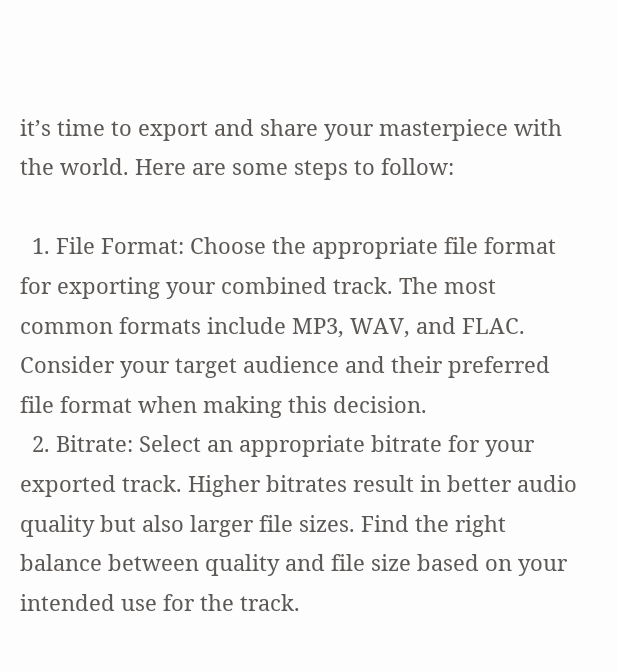it’s time to export and share your masterpiece with the world. Here are some steps to follow:

  1. File Format: Choose the appropriate file format for exporting your combined track. The most common formats include MP3, WAV, and FLAC. Consider your target audience and their preferred file format when making this decision.
  2. Bitrate: Select an appropriate bitrate for your exported track. Higher bitrates result in better audio quality but also larger file sizes. Find the right balance between quality and file size based on your intended use for the track.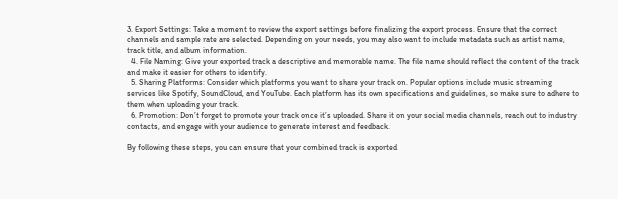3. Export Settings: Take a moment to review the export settings before finalizing the export process. Ensure that the correct channels and sample rate are selected. Depending on your needs, you may also want to include metadata such as artist name, track title, and album information.
  4. File Naming: Give your exported track a descriptive and memorable name. The file name should reflect the content of the track and make it easier for others to identify.
  5. Sharing Platforms: Consider which platforms you want to share your track on. Popular options include music streaming services like Spotify, SoundCloud, and YouTube. Each platform has its own specifications and guidelines, so make sure to adhere to them when uploading your track.
  6. Promotion: Don’t forget to promote your track once it’s uploaded. Share it on your social media channels, reach out to industry contacts, and engage with your audience to generate interest and feedback.

By following these steps, you can ensure that your combined track is exported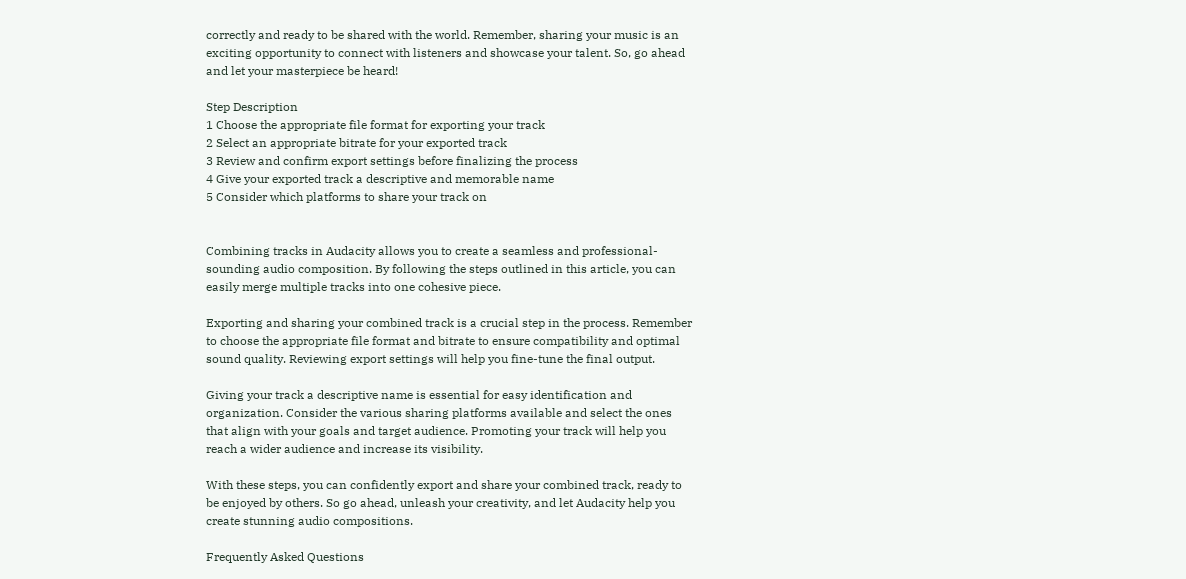correctly and ready to be shared with the world. Remember, sharing your music is an exciting opportunity to connect with listeners and showcase your talent. So, go ahead and let your masterpiece be heard!

Step Description
1 Choose the appropriate file format for exporting your track
2 Select an appropriate bitrate for your exported track
3 Review and confirm export settings before finalizing the process
4 Give your exported track a descriptive and memorable name
5 Consider which platforms to share your track on


Combining tracks in Audacity allows you to create a seamless and professional-sounding audio composition. By following the steps outlined in this article, you can easily merge multiple tracks into one cohesive piece.

Exporting and sharing your combined track is a crucial step in the process. Remember to choose the appropriate file format and bitrate to ensure compatibility and optimal sound quality. Reviewing export settings will help you fine-tune the final output.

Giving your track a descriptive name is essential for easy identification and organization. Consider the various sharing platforms available and select the ones that align with your goals and target audience. Promoting your track will help you reach a wider audience and increase its visibility.

With these steps, you can confidently export and share your combined track, ready to be enjoyed by others. So go ahead, unleash your creativity, and let Audacity help you create stunning audio compositions.

Frequently Asked Questions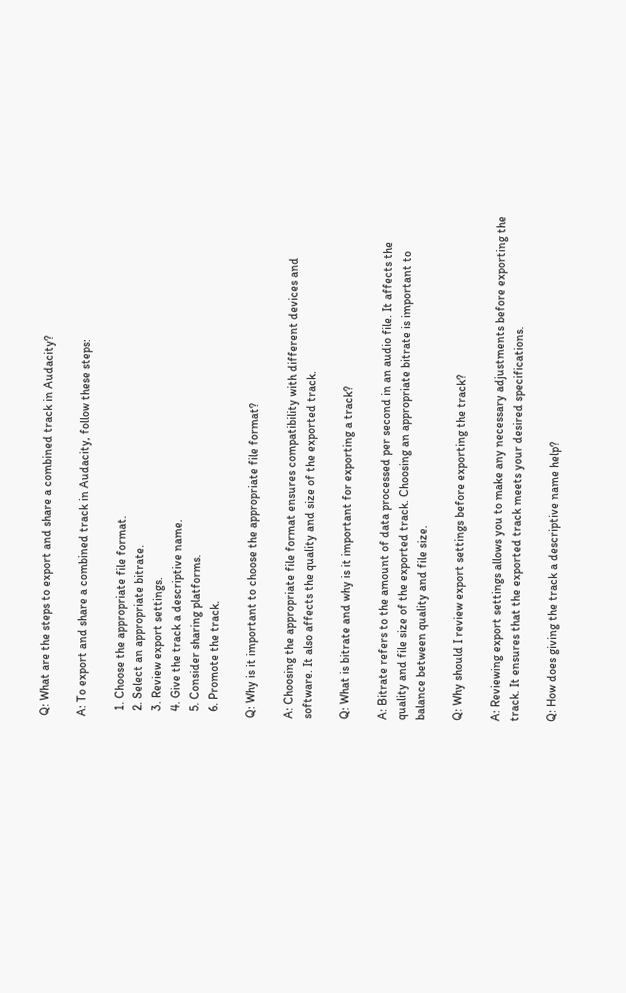Q: What are the steps to export and share a combined track in Audacity?

A: To export and share a combined track in Audacity, follow these steps:

  1. Choose the appropriate file format.
  2. Select an appropriate bitrate.
  3. Review export settings.
  4. Give the track a descriptive name.
  5. Consider sharing platforms.
  6. Promote the track.

Q: Why is it important to choose the appropriate file format?

A: Choosing the appropriate file format ensures compatibility with different devices and software. It also affects the quality and size of the exported track.

Q: What is bitrate and why is it important for exporting a track?

A: Bitrate refers to the amount of data processed per second in an audio file. It affects the quality and file size of the exported track. Choosing an appropriate bitrate is important to balance between quality and file size.

Q: Why should I review export settings before exporting the track?

A: Reviewing export settings allows you to make any necessary adjustments before exporting the track. It ensures that the exported track meets your desired specifications.

Q: How does giving the track a descriptive name help?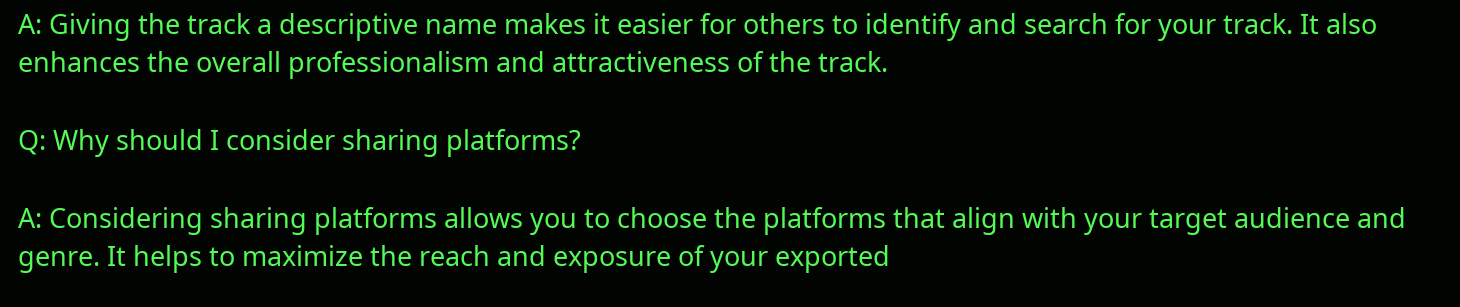A: Giving the track a descriptive name makes it easier for others to identify and search for your track. It also enhances the overall professionalism and attractiveness of the track.

Q: Why should I consider sharing platforms?

A: Considering sharing platforms allows you to choose the platforms that align with your target audience and genre. It helps to maximize the reach and exposure of your exported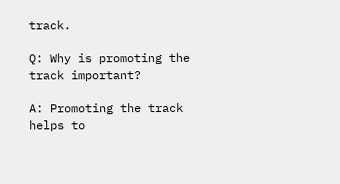track.

Q: Why is promoting the track important?

A: Promoting the track helps to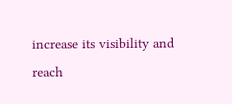increase its visibility and reach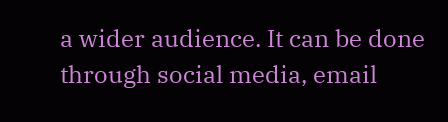a wider audience. It can be done through social media, email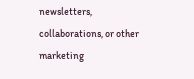newsletters, collaborations, or other marketing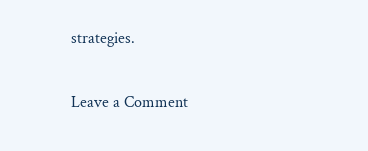strategies.

Leave a Comment